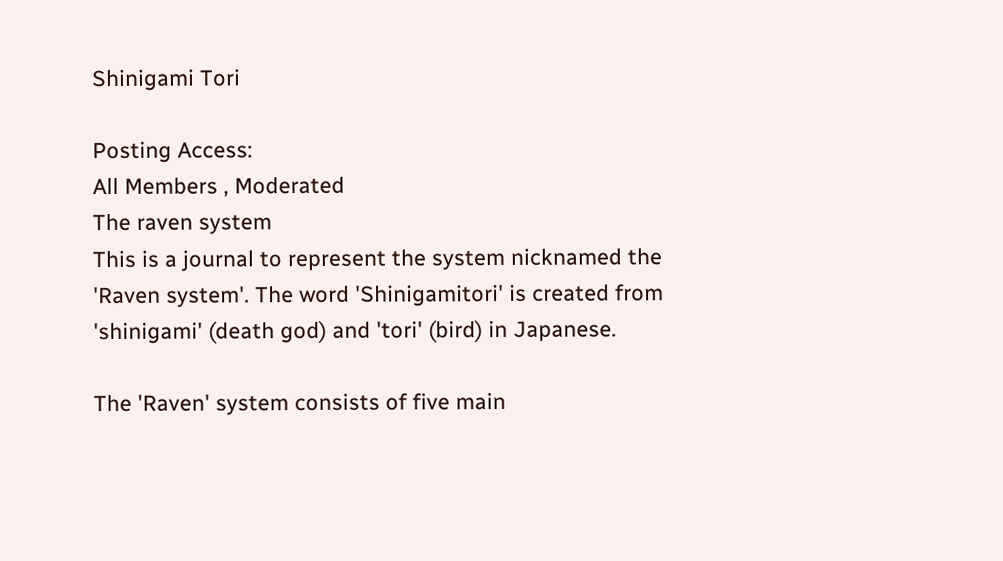Shinigami Tori

Posting Access:
All Members , Moderated
The raven system
This is a journal to represent the system nicknamed the 'Raven system'. The word 'Shinigamitori' is created from 'shinigami' (death god) and 'tori' (bird) in Japanese.

The 'Raven' system consists of five main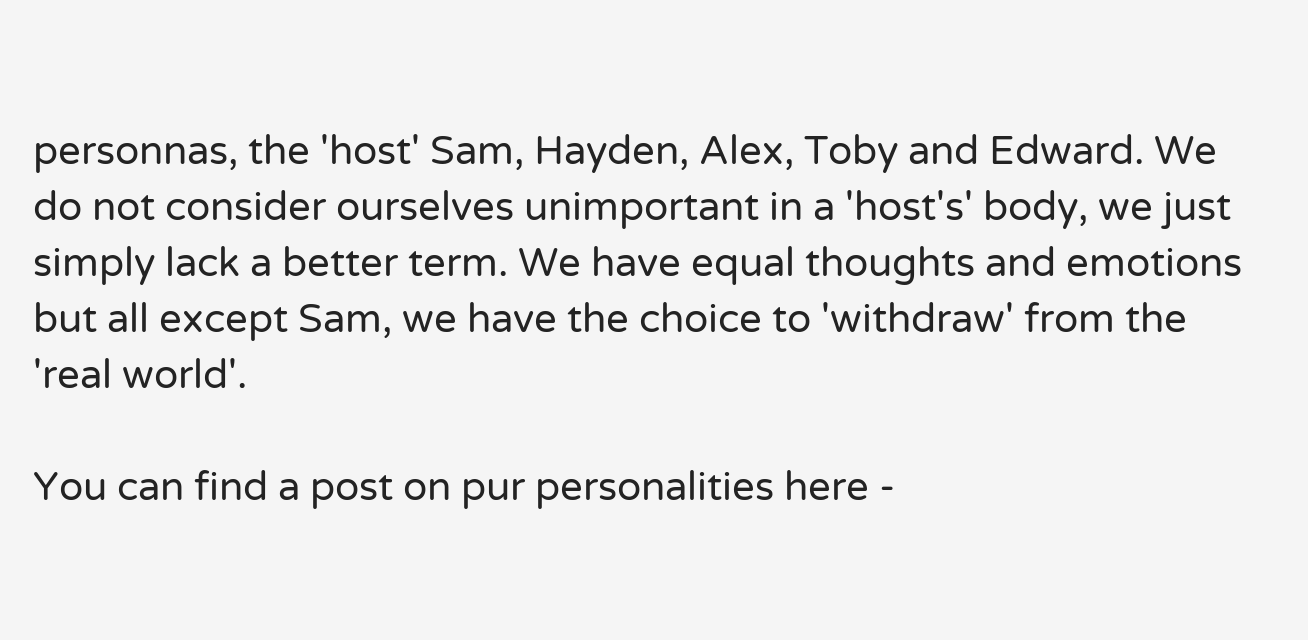personnas, the 'host' Sam, Hayden, Alex, Toby and Edward. We do not consider ourselves unimportant in a 'host's' body, we just simply lack a better term. We have equal thoughts and emotions but all except Sam, we have the choice to 'withdraw' from the 'real world'.

You can find a post on pur personalities here -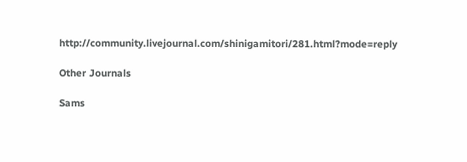http://community.livejournal.com/shinigamitori/281.html?mode=reply

Other Journals

Sams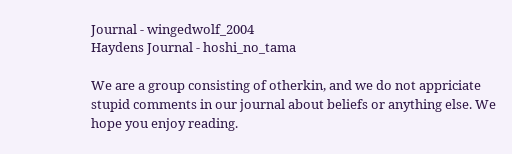Journal - wingedwolf_2004
Haydens Journal - hoshi_no_tama

We are a group consisting of otherkin, and we do not appriciate stupid comments in our journal about beliefs or anything else. We hope you enjoy reading.